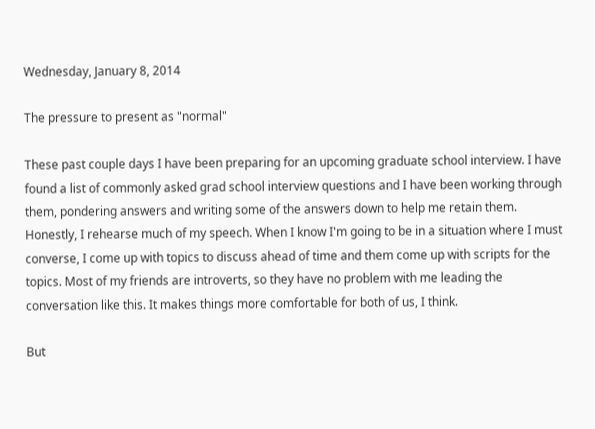Wednesday, January 8, 2014

The pressure to present as "normal"

These past couple days I have been preparing for an upcoming graduate school interview. I have found a list of commonly asked grad school interview questions and I have been working through them, pondering answers and writing some of the answers down to help me retain them. Honestly, I rehearse much of my speech. When I know I'm going to be in a situation where I must converse, I come up with topics to discuss ahead of time and them come up with scripts for the topics. Most of my friends are introverts, so they have no problem with me leading the conversation like this. It makes things more comfortable for both of us, I think.

But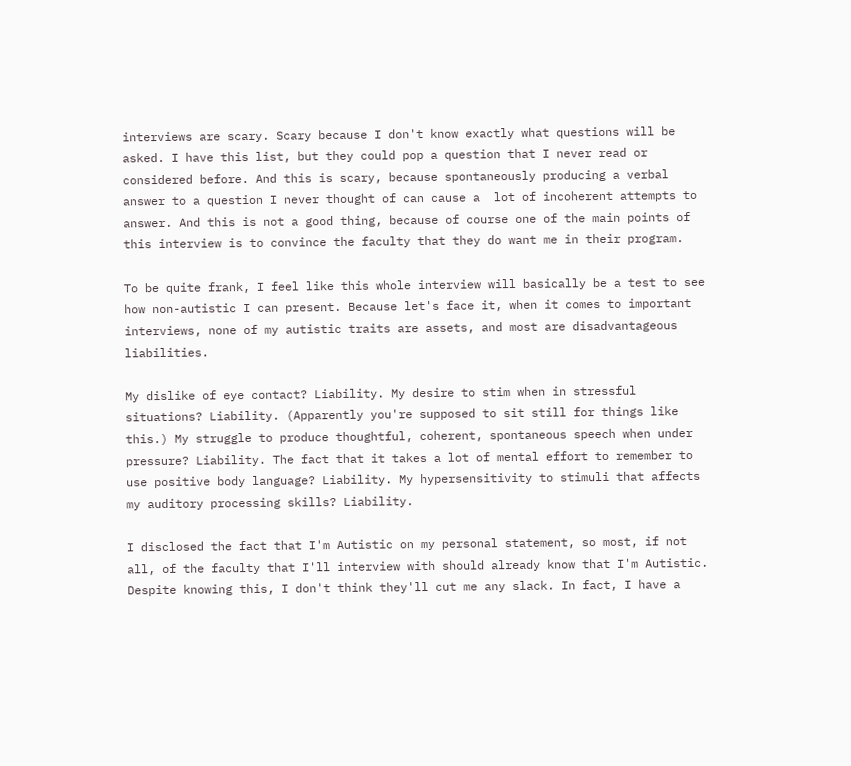interviews are scary. Scary because I don't know exactly what questions will be asked. I have this list, but they could pop a question that I never read or considered before. And this is scary, because spontaneously producing a verbal answer to a question I never thought of can cause a  lot of incoherent attempts to answer. And this is not a good thing, because of course one of the main points of this interview is to convince the faculty that they do want me in their program.

To be quite frank, I feel like this whole interview will basically be a test to see how non-autistic I can present. Because let's face it, when it comes to important interviews, none of my autistic traits are assets, and most are disadvantageous liabilities.

My dislike of eye contact? Liability. My desire to stim when in stressful situations? Liability. (Apparently you're supposed to sit still for things like this.) My struggle to produce thoughtful, coherent, spontaneous speech when under pressure? Liability. The fact that it takes a lot of mental effort to remember to use positive body language? Liability. My hypersensitivity to stimuli that affects my auditory processing skills? Liability.

I disclosed the fact that I'm Autistic on my personal statement, so most, if not all, of the faculty that I'll interview with should already know that I'm Autistic. Despite knowing this, I don't think they'll cut me any slack. In fact, I have a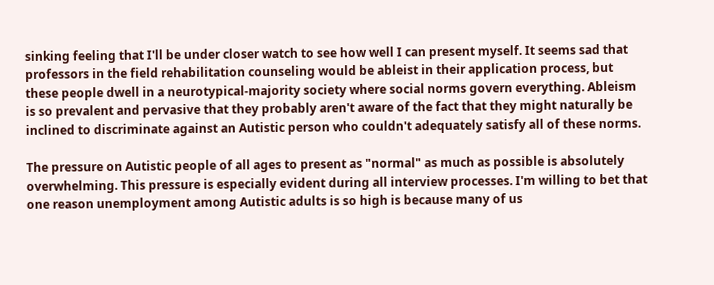sinking feeling that I'll be under closer watch to see how well I can present myself. It seems sad that professors in the field rehabilitation counseling would be ableist in their application process, but these people dwell in a neurotypical-majority society where social norms govern everything. Ableism is so prevalent and pervasive that they probably aren't aware of the fact that they might naturally be inclined to discriminate against an Autistic person who couldn't adequately satisfy all of these norms.

The pressure on Autistic people of all ages to present as "normal" as much as possible is absolutely overwhelming. This pressure is especially evident during all interview processes. I'm willing to bet that one reason unemployment among Autistic adults is so high is because many of us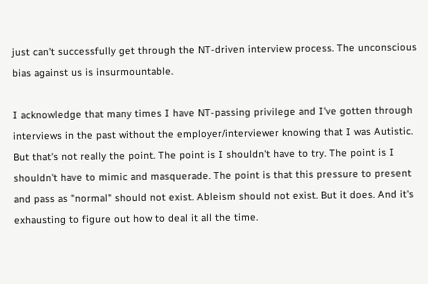just can't successfully get through the NT-driven interview process. The unconscious bias against us is insurmountable.

I acknowledge that many times I have NT-passing privilege and I've gotten through interviews in the past without the employer/interviewer knowing that I was Autistic. But that's not really the point. The point is I shouldn't have to try. The point is I shouldn't have to mimic and masquerade. The point is that this pressure to present and pass as "normal" should not exist. Ableism should not exist. But it does. And it's exhausting to figure out how to deal it all the time.